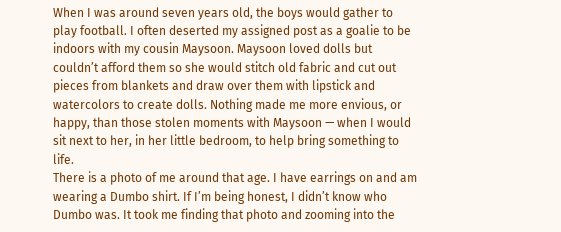When I was around seven years old, the boys would gather to play football. I often deserted my assigned post as a goalie to be indoors with my cousin Maysoon. Maysoon loved dolls but couldn’t afford them so she would stitch old fabric and cut out pieces from blankets and draw over them with lipstick and watercolors to create dolls. Nothing made me more envious, or happy, than those stolen moments with Maysoon — when I would sit next to her, in her little bedroom, to help bring something to life.
There is a photo of me around that age. I have earrings on and am wearing a Dumbo shirt. If I’m being honest, I didn’t know who Dumbo was. It took me finding that photo and zooming into the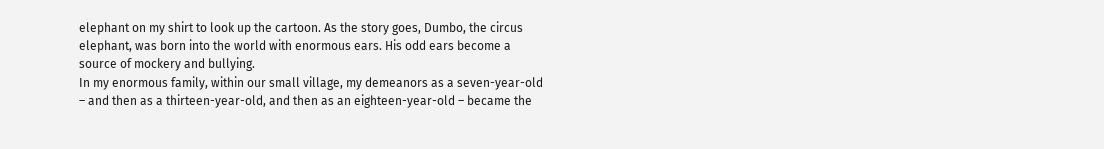elephant on my shirt to look up the cartoon. As the story goes, Dumbo, the circus elephant, was born into the world with enormous ears. His odd ears become a source of mockery and bullying.
In my enormous family, within our small village, my demeanors as a seven-year-old – and then as a thirteen-year-old, and then as an eighteen-year-old – became the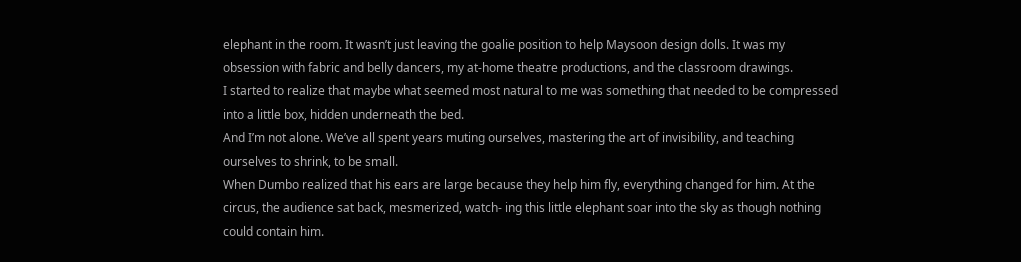elephant in the room. It wasn’t just leaving the goalie position to help Maysoon design dolls. It was my obsession with fabric and belly dancers, my at-home theatre productions, and the classroom drawings.
I started to realize that maybe what seemed most natural to me was something that needed to be compressed into a little box, hidden underneath the bed.
And I’m not alone. We’ve all spent years muting ourselves, mastering the art of invisibility, and teaching ourselves to shrink, to be small.
When Dumbo realized that his ears are large because they help him fly, everything changed for him. At the circus, the audience sat back, mesmerized, watch- ing this little elephant soar into the sky as though nothing could contain him.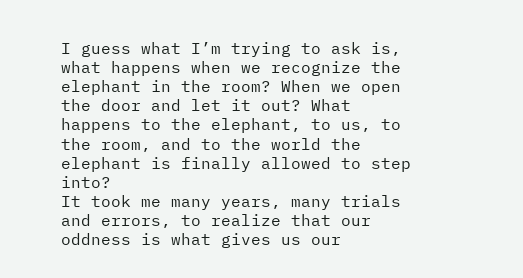I guess what I’m trying to ask is, what happens when we recognize the elephant in the room? When we open the door and let it out? What happens to the elephant, to us, to the room, and to the world the elephant is finally allowed to step into?
It took me many years, many trials and errors, to realize that our oddness is what gives us our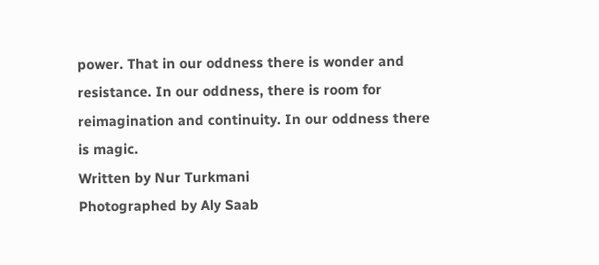power. That in our oddness there is wonder and resistance. In our oddness, there is room for reimagination and continuity. In our oddness there is magic.
Written by Nur Turkmani
Photographed by Aly Saab